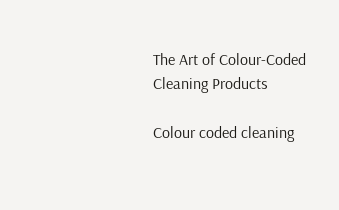The Art of Colour-Coded Cleaning Products

Colour coded cleaning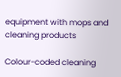equipment with mops and cleaning products

Colour-coded cleaning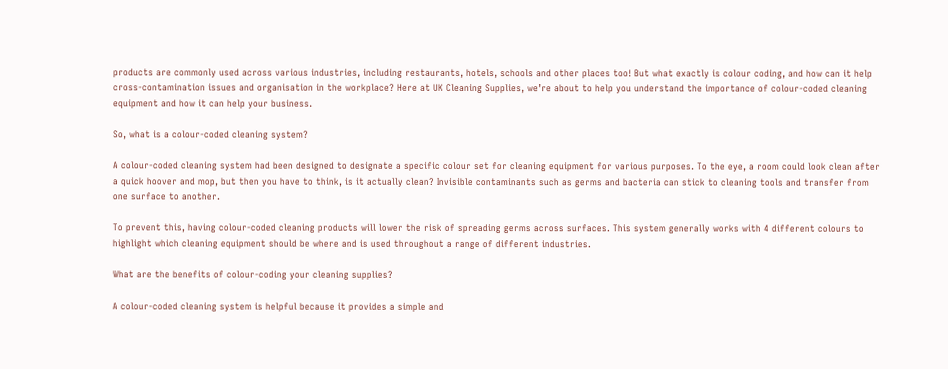products are commonly used across various industries, including restaurants, hotels, schools and other places too! But what exactly is colour coding, and how can it help cross-contamination issues and organisation in the workplace? Here at UK Cleaning Supplies, we’re about to help you understand the importance of colour-coded cleaning equipment and how it can help your business.

So, what is a colour-coded cleaning system?

A colour-coded cleaning system had been designed to designate a specific colour set for cleaning equipment for various purposes. To the eye, a room could look clean after a quick hoover and mop, but then you have to think, is it actually clean? Invisible contaminants such as germs and bacteria can stick to cleaning tools and transfer from one surface to another.

To prevent this, having colour-coded cleaning products will lower the risk of spreading germs across surfaces. This system generally works with 4 different colours to highlight which cleaning equipment should be where and is used throughout a range of different industries.

What are the benefits of colour-coding your cleaning supplies?

A colour-coded cleaning system is helpful because it provides a simple and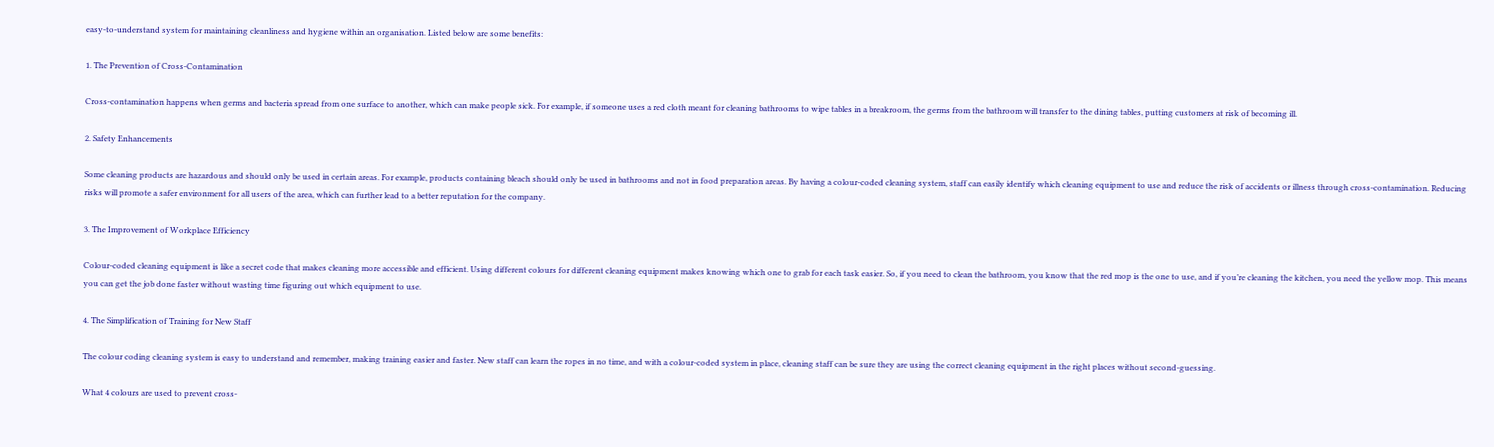easy-to-understand system for maintaining cleanliness and hygiene within an organisation. Listed below are some benefits:

1. The Prevention of Cross-Contamination

Cross-contamination happens when germs and bacteria spread from one surface to another, which can make people sick. For example, if someone uses a red cloth meant for cleaning bathrooms to wipe tables in a breakroom, the germs from the bathroom will transfer to the dining tables, putting customers at risk of becoming ill.

2. Safety Enhancements

Some cleaning products are hazardous and should only be used in certain areas. For example, products containing bleach should only be used in bathrooms and not in food preparation areas. By having a colour-coded cleaning system, staff can easily identify which cleaning equipment to use and reduce the risk of accidents or illness through cross-contamination. Reducing risks will promote a safer environment for all users of the area, which can further lead to a better reputation for the company.

3. The Improvement of Workplace Efficiency

Colour-coded cleaning equipment is like a secret code that makes cleaning more accessible and efficient. Using different colours for different cleaning equipment makes knowing which one to grab for each task easier. So, if you need to clean the bathroom, you know that the red mop is the one to use, and if you’re cleaning the kitchen, you need the yellow mop. This means you can get the job done faster without wasting time figuring out which equipment to use.

4. The Simplification of Training for New Staff

The colour coding cleaning system is easy to understand and remember, making training easier and faster. New staff can learn the ropes in no time, and with a colour-coded system in place, cleaning staff can be sure they are using the correct cleaning equipment in the right places without second-guessing.

What 4 colours are used to prevent cross-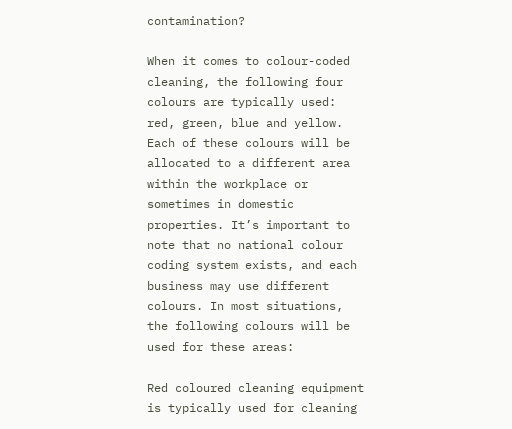contamination?

When it comes to colour-coded cleaning, the following four colours are typically used: red, green, blue and yellow. Each of these colours will be allocated to a different area within the workplace or sometimes in domestic properties. It’s important to note that no national colour coding system exists, and each business may use different colours. In most situations, the following colours will be used for these areas:

Red coloured cleaning equipment is typically used for cleaning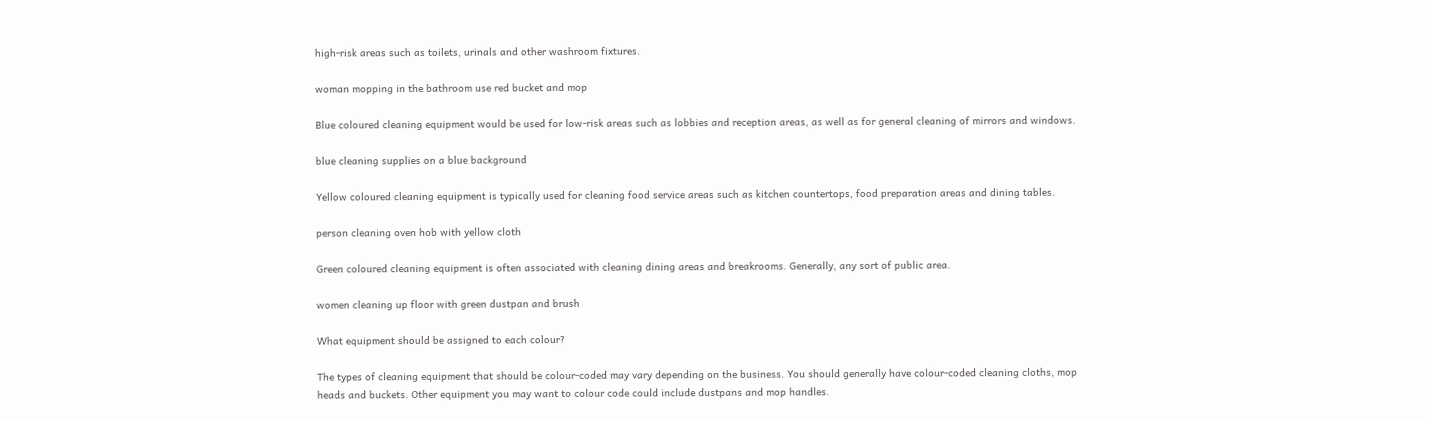high-risk areas such as toilets, urinals and other washroom fixtures.

woman mopping in the bathroom use red bucket and mop

Blue coloured cleaning equipment would be used for low-risk areas such as lobbies and reception areas, as well as for general cleaning of mirrors and windows.

blue cleaning supplies on a blue background

Yellow coloured cleaning equipment is typically used for cleaning food service areas such as kitchen countertops, food preparation areas and dining tables.

person cleaning oven hob with yellow cloth

Green coloured cleaning equipment is often associated with cleaning dining areas and breakrooms. Generally, any sort of public area.

women cleaning up floor with green dustpan and brush

What equipment should be assigned to each colour?

The types of cleaning equipment that should be colour-coded may vary depending on the business. You should generally have colour-coded cleaning cloths, mop heads and buckets. Other equipment you may want to colour code could include dustpans and mop handles.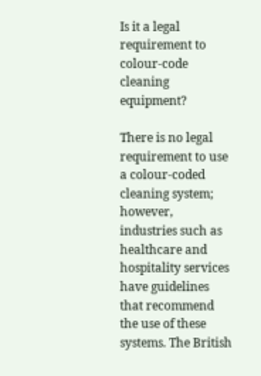Is it a legal requirement to colour-code cleaning equipment?

There is no legal requirement to use a colour-coded cleaning system; however, industries such as healthcare and hospitality services have guidelines that recommend the use of these systems. The British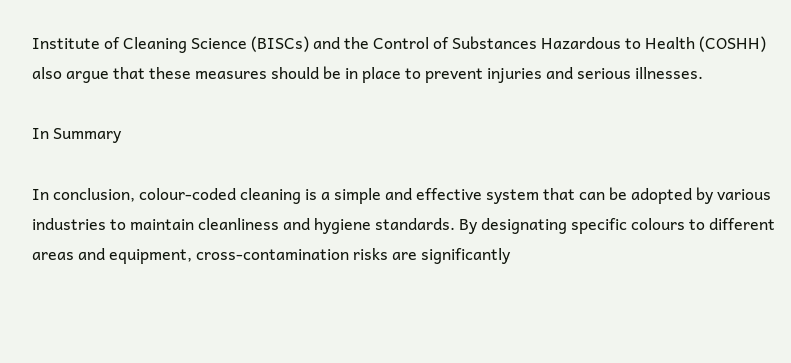Institute of Cleaning Science (BISCs) and the Control of Substances Hazardous to Health (COSHH) also argue that these measures should be in place to prevent injuries and serious illnesses.

In Summary

In conclusion, colour-coded cleaning is a simple and effective system that can be adopted by various industries to maintain cleanliness and hygiene standards. By designating specific colours to different areas and equipment, cross-contamination risks are significantly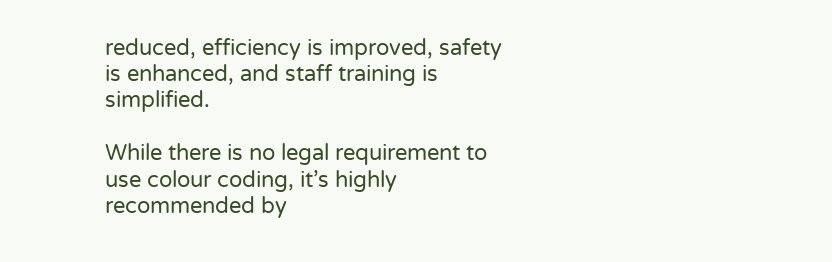reduced, efficiency is improved, safety is enhanced, and staff training is simplified.

While there is no legal requirement to use colour coding, it’s highly recommended by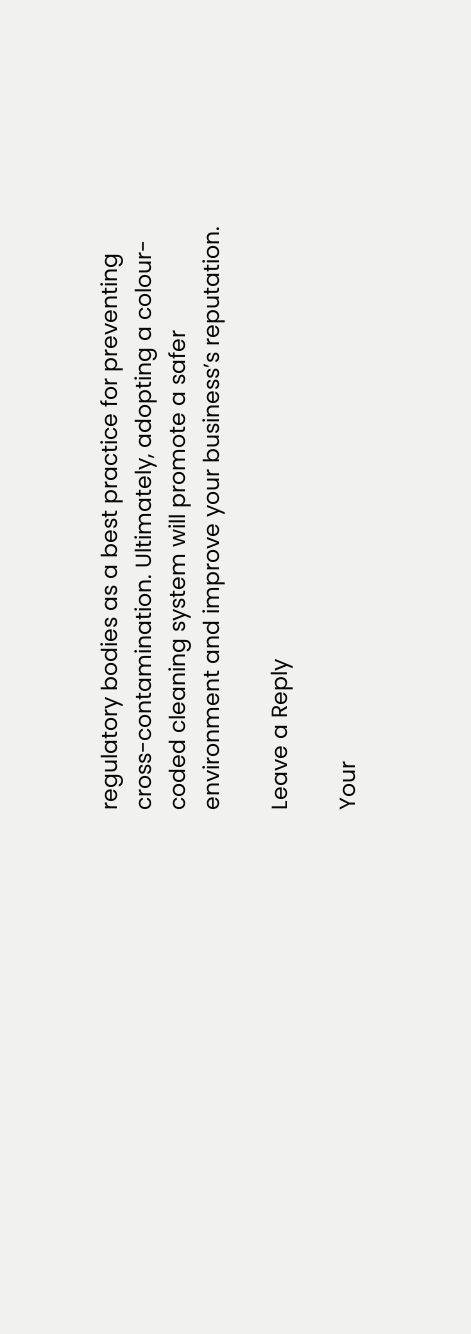regulatory bodies as a best practice for preventing cross-contamination. Ultimately, adopting a colour-coded cleaning system will promote a safer environment and improve your business’s reputation.

Leave a Reply

Your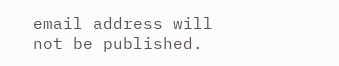email address will not be published.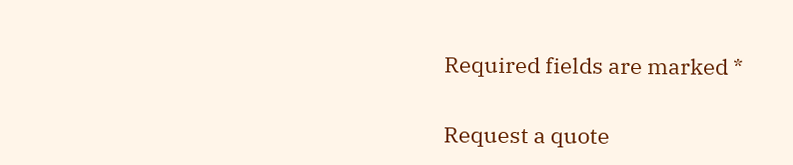Required fields are marked *

Request a quote